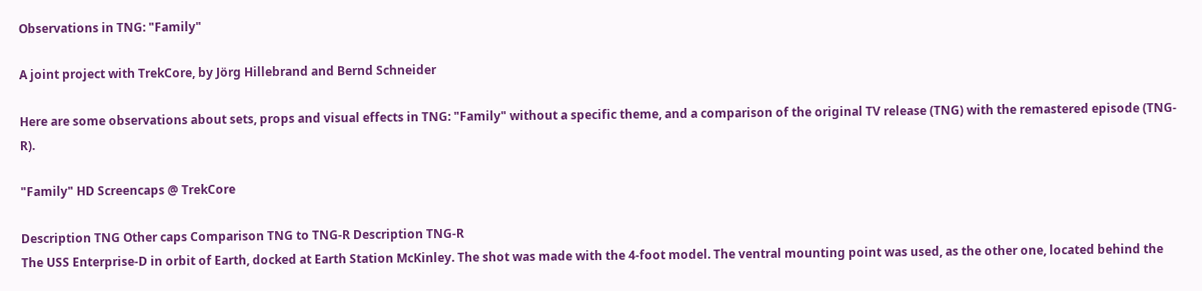Observations in TNG: "Family"

A joint project with TrekCore, by Jörg Hillebrand and Bernd Schneider

Here are some observations about sets, props and visual effects in TNG: "Family" without a specific theme, and a comparison of the original TV release (TNG) with the remastered episode (TNG-R).

"Family" HD Screencaps @ TrekCore

Description TNG Other caps Comparison TNG to TNG-R Description TNG-R
The USS Enterprise-D in orbit of Earth, docked at Earth Station McKinley. The shot was made with the 4-foot model. The ventral mounting point was used, as the other one, located behind the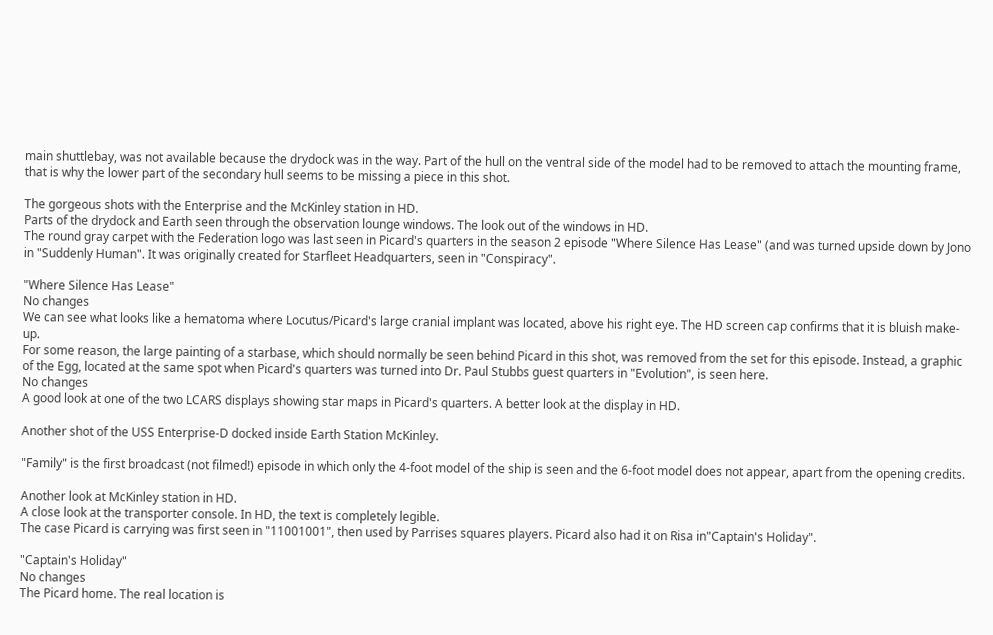main shuttlebay, was not available because the drydock was in the way. Part of the hull on the ventral side of the model had to be removed to attach the mounting frame, that is why the lower part of the secondary hull seems to be missing a piece in this shot.

The gorgeous shots with the Enterprise and the McKinley station in HD.
Parts of the drydock and Earth seen through the observation lounge windows. The look out of the windows in HD.
The round gray carpet with the Federation logo was last seen in Picard's quarters in the season 2 episode "Where Silence Has Lease" (and was turned upside down by Jono in "Suddenly Human". It was originally created for Starfleet Headquarters, seen in "Conspiracy".

"Where Silence Has Lease"
No changes
We can see what looks like a hematoma where Locutus/Picard's large cranial implant was located, above his right eye. The HD screen cap confirms that it is bluish make-up.
For some reason, the large painting of a starbase, which should normally be seen behind Picard in this shot, was removed from the set for this episode. Instead, a graphic of the Egg, located at the same spot when Picard's quarters was turned into Dr. Paul Stubbs guest quarters in "Evolution", is seen here.
No changes
A good look at one of the two LCARS displays showing star maps in Picard's quarters. A better look at the display in HD.

Another shot of the USS Enterprise-D docked inside Earth Station McKinley.

"Family" is the first broadcast (not filmed!) episode in which only the 4-foot model of the ship is seen and the 6-foot model does not appear, apart from the opening credits.

Another look at McKinley station in HD.
A close look at the transporter console. In HD, the text is completely legible.
The case Picard is carrying was first seen in "11001001", then used by Parrises squares players. Picard also had it on Risa in"Captain's Holiday".

"Captain's Holiday"
No changes
The Picard home. The real location is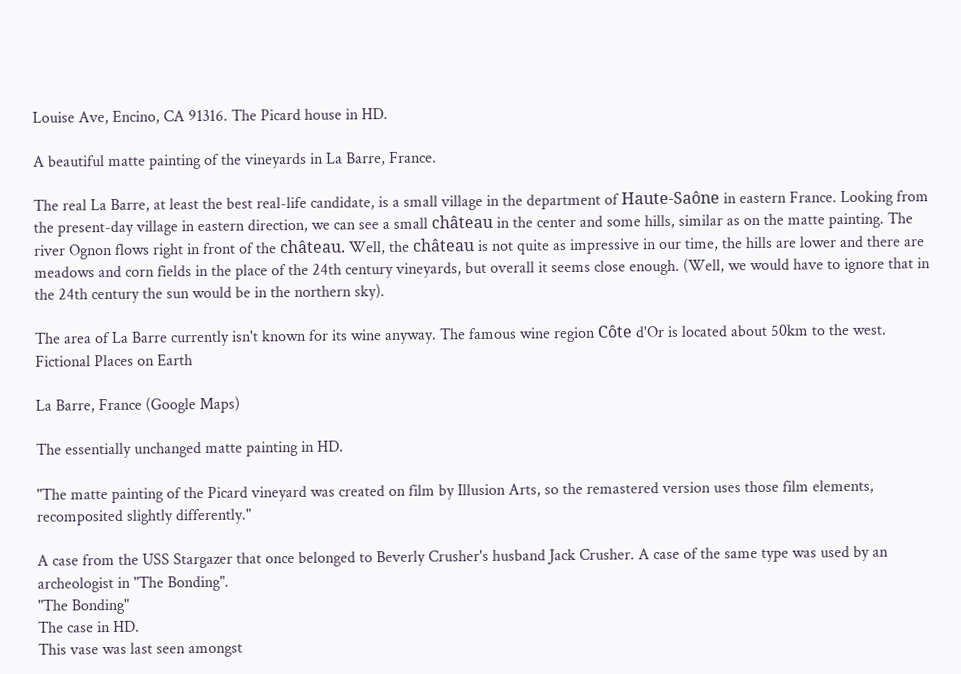Louise Ave, Encino, CA 91316. The Picard house in HD.

A beautiful matte painting of the vineyards in La Barre, France.

The real La Barre, at least the best real-life candidate, is a small village in the department of Haute-Saône in eastern France. Looking from the present-day village in eastern direction, we can see a small château in the center and some hills, similar as on the matte painting. The river Ognon flows right in front of the château. Well, the château is not quite as impressive in our time, the hills are lower and there are meadows and corn fields in the place of the 24th century vineyards, but overall it seems close enough. (Well, we would have to ignore that in the 24th century the sun would be in the northern sky).

The area of La Barre currently isn't known for its wine anyway. The famous wine region Côte d'Or is located about 50km to the west.
Fictional Places on Earth

La Barre, France (Google Maps)

The essentially unchanged matte painting in HD.

"The matte painting of the Picard vineyard was created on film by Illusion Arts, so the remastered version uses those film elements, recomposited slightly differently."

A case from the USS Stargazer that once belonged to Beverly Crusher's husband Jack Crusher. A case of the same type was used by an archeologist in "The Bonding".
"The Bonding"
The case in HD.
This vase was last seen amongst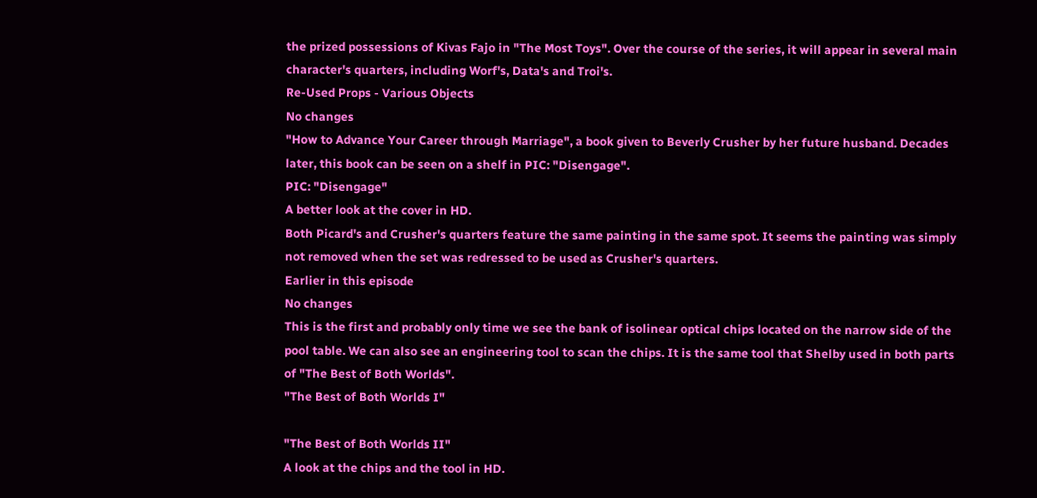the prized possessions of Kivas Fajo in "The Most Toys". Over the course of the series, it will appear in several main character's quarters, including Worf's, Data's and Troi's.
Re-Used Props - Various Objects
No changes
"How to Advance Your Career through Marriage", a book given to Beverly Crusher by her future husband. Decades later, this book can be seen on a shelf in PIC: "Disengage".
PIC: "Disengage"
A better look at the cover in HD.
Both Picard's and Crusher's quarters feature the same painting in the same spot. It seems the painting was simply not removed when the set was redressed to be used as Crusher's quarters.
Earlier in this episode
No changes
This is the first and probably only time we see the bank of isolinear optical chips located on the narrow side of the pool table. We can also see an engineering tool to scan the chips. It is the same tool that Shelby used in both parts of "The Best of Both Worlds".
"The Best of Both Worlds I"

"The Best of Both Worlds II"
A look at the chips and the tool in HD.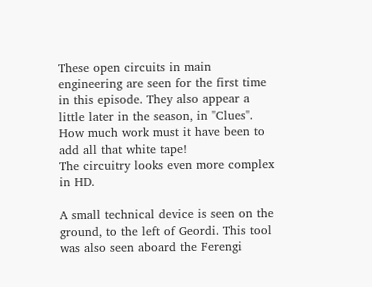These open circuits in main engineering are seen for the first time in this episode. They also appear a little later in the season, in "Clues". How much work must it have been to add all that white tape!
The circuitry looks even more complex in HD.

A small technical device is seen on the ground, to the left of Geordi. This tool was also seen aboard the Ferengi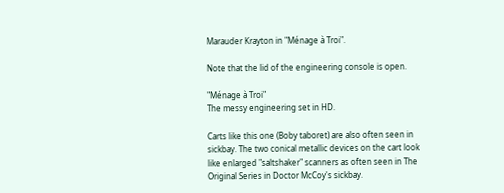Marauder Krayton in "Ménage à Troi".

Note that the lid of the engineering console is open.

"Ménage à Troi"
The messy engineering set in HD.

Carts like this one (Boby taboret) are also often seen in sickbay. The two conical metallic devices on the cart look like enlarged "saltshaker" scanners as often seen in The Original Series in Doctor McCoy's sickbay.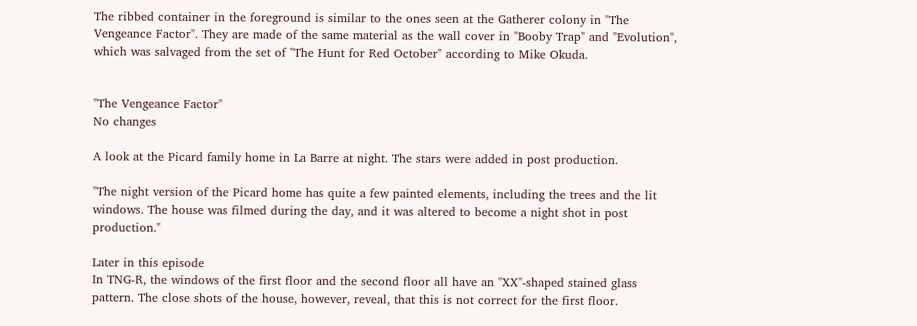The ribbed container in the foreground is similar to the ones seen at the Gatherer colony in "The Vengeance Factor". They are made of the same material as the wall cover in "Booby Trap" and "Evolution", which was salvaged from the set of "The Hunt for Red October" according to Mike Okuda.


"The Vengeance Factor"
No changes

A look at the Picard family home in La Barre at night. The stars were added in post production.

"The night version of the Picard home has quite a few painted elements, including the trees and the lit windows. The house was filmed during the day, and it was altered to become a night shot in post production."

Later in this episode
In TNG-R, the windows of the first floor and the second floor all have an "XX"-shaped stained glass pattern. The close shots of the house, however, reveal, that this is not correct for the first floor.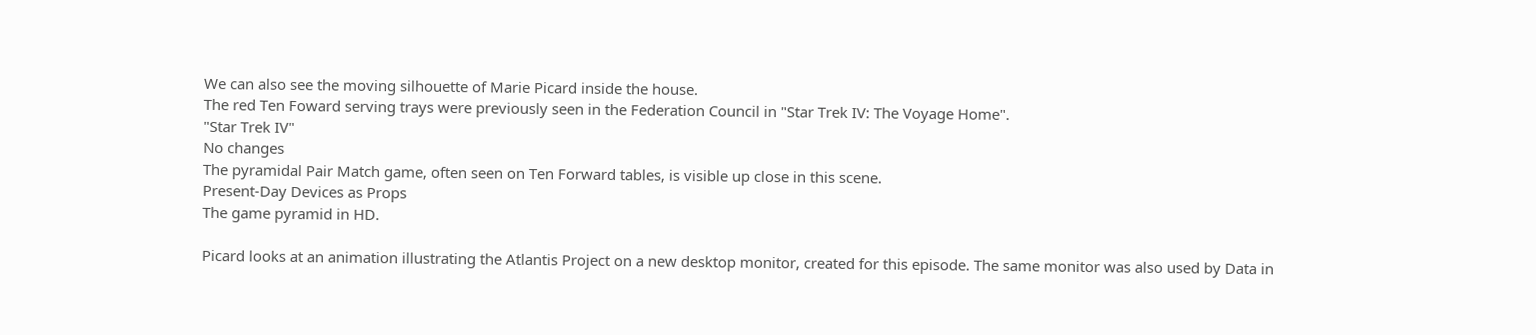We can also see the moving silhouette of Marie Picard inside the house.
The red Ten Foward serving trays were previously seen in the Federation Council in "Star Trek IV: The Voyage Home".
"Star Trek IV"
No changes
The pyramidal Pair Match game, often seen on Ten Forward tables, is visible up close in this scene.
Present-Day Devices as Props
The game pyramid in HD.

Picard looks at an animation illustrating the Atlantis Project on a new desktop monitor, created for this episode. The same monitor was also used by Data in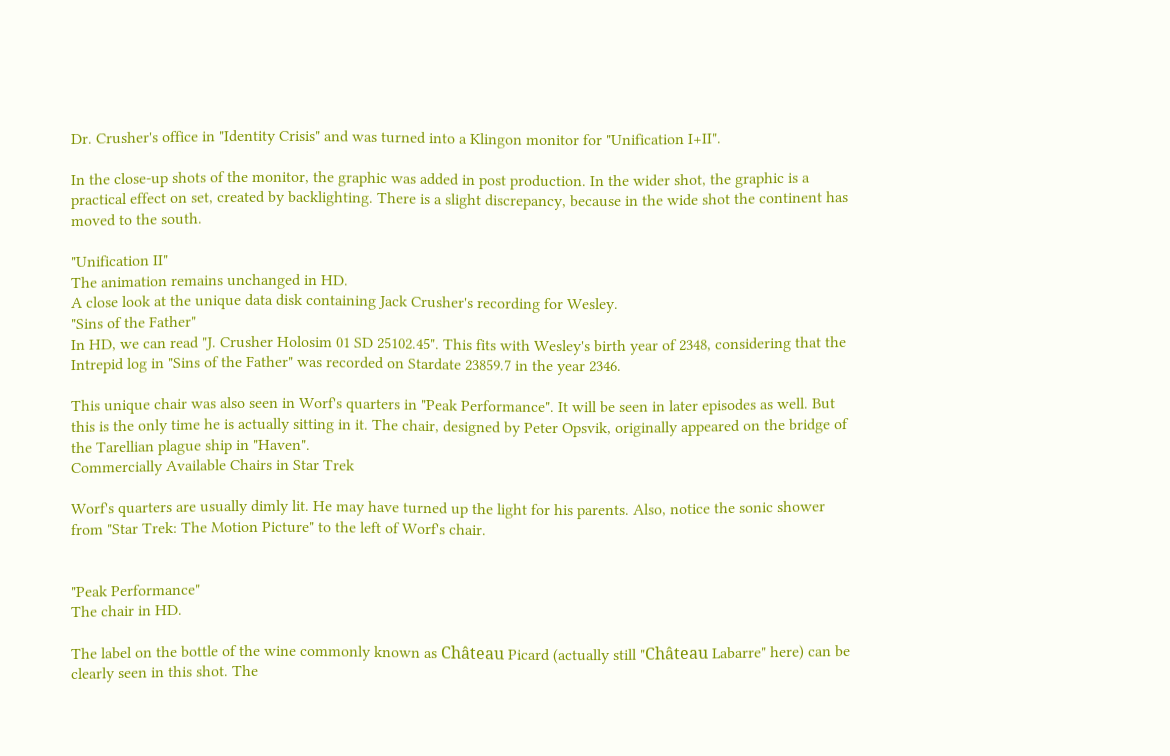Dr. Crusher's office in "Identity Crisis" and was turned into a Klingon monitor for "Unification I+II".

In the close-up shots of the monitor, the graphic was added in post production. In the wider shot, the graphic is a practical effect on set, created by backlighting. There is a slight discrepancy, because in the wide shot the continent has moved to the south.

"Unification II"
The animation remains unchanged in HD.
A close look at the unique data disk containing Jack Crusher's recording for Wesley.
"Sins of the Father"
In HD, we can read "J. Crusher Holosim 01 SD 25102.45". This fits with Wesley's birth year of 2348, considering that the Intrepid log in "Sins of the Father" was recorded on Stardate 23859.7 in the year 2346.

This unique chair was also seen in Worf's quarters in "Peak Performance". It will be seen in later episodes as well. But this is the only time he is actually sitting in it. The chair, designed by Peter Opsvik, originally appeared on the bridge of the Tarellian plague ship in "Haven".
Commercially Available Chairs in Star Trek

Worf's quarters are usually dimly lit. He may have turned up the light for his parents. Also, notice the sonic shower from "Star Trek: The Motion Picture" to the left of Worf's chair.


"Peak Performance"
The chair in HD.

The label on the bottle of the wine commonly known as Château Picard (actually still "Château Labarre" here) can be clearly seen in this shot. The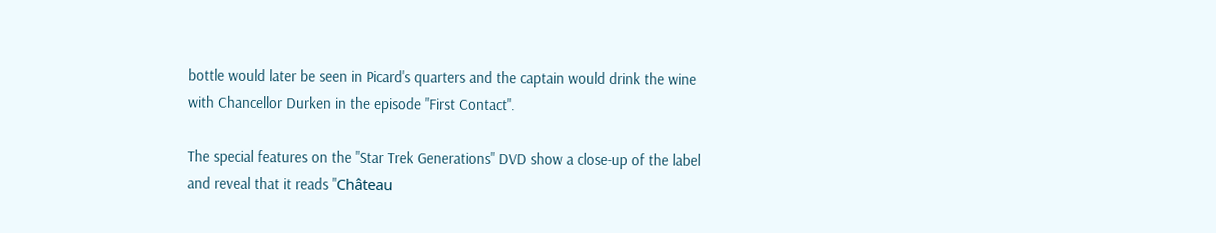bottle would later be seen in Picard's quarters and the captain would drink the wine with Chancellor Durken in the episode "First Contact".

The special features on the "Star Trek Generations" DVD show a close-up of the label and reveal that it reads "Château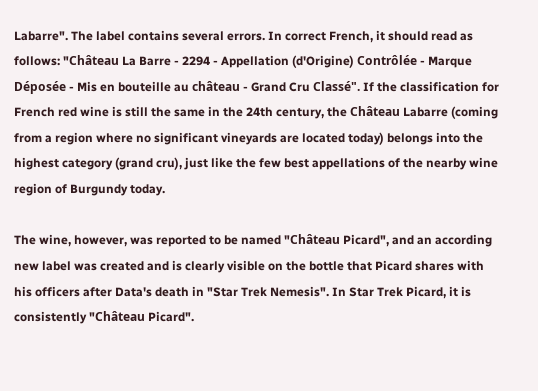Labarre". The label contains several errors. In correct French, it should read as follows: "Château La Barre - 2294 - Appellation (d'Origine) Contrôlée - Marque Déposée - Mis en bouteille au château - Grand Cru Classé". If the classification for French red wine is still the same in the 24th century, the Château Labarre (coming from a region where no significant vineyards are located today) belongs into the highest category (grand cru), just like the few best appellations of the nearby wine region of Burgundy today.

The wine, however, was reported to be named "Château Picard", and an according new label was created and is clearly visible on the bottle that Picard shares with his officers after Data's death in "Star Trek Nemesis". In Star Trek Picard, it is consistently "Château Picard".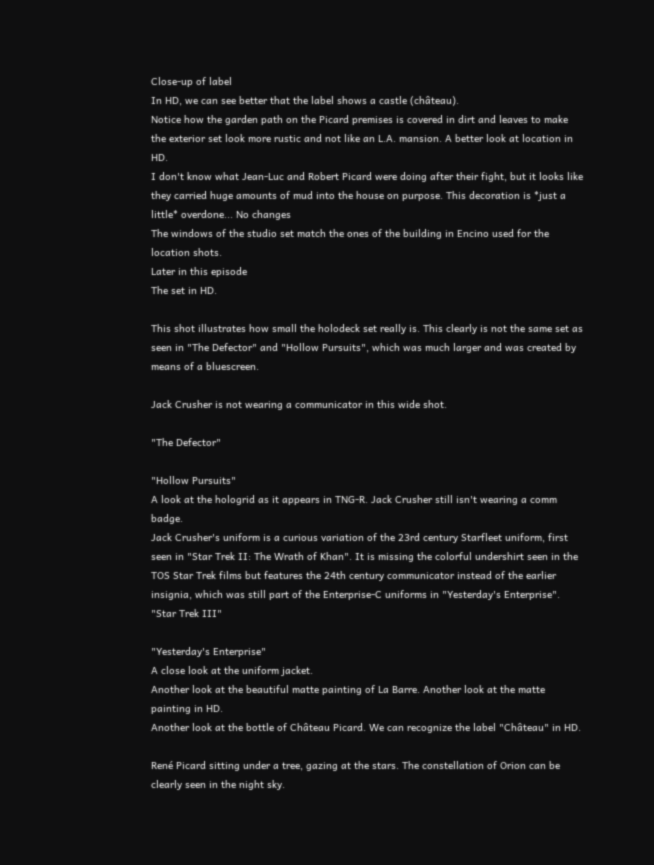Close-up of label
In HD, we can see better that the label shows a castle (château).
Notice how the garden path on the Picard premises is covered in dirt and leaves to make the exterior set look more rustic and not like an L.A. mansion. A better look at location in HD.
I don't know what Jean-Luc and Robert Picard were doing after their fight, but it looks like they carried huge amounts of mud into the house on purpose. This decoration is *just a little* overdone... No changes
The windows of the studio set match the ones of the building in Encino used for the location shots.
Later in this episode
The set in HD.

This shot illustrates how small the holodeck set really is. This clearly is not the same set as seen in "The Defector" and "Hollow Pursuits", which was much larger and was created by means of a bluescreen.

Jack Crusher is not wearing a communicator in this wide shot.

"The Defector"

"Hollow Pursuits"
A look at the hologrid as it appears in TNG-R. Jack Crusher still isn't wearing a comm badge.
Jack Crusher's uniform is a curious variation of the 23rd century Starfleet uniform, first seen in "Star Trek II: The Wrath of Khan". It is missing the colorful undershirt seen in the TOS Star Trek films but features the 24th century communicator instead of the earlier insignia, which was still part of the Enterprise-C uniforms in "Yesterday's Enterprise".
"Star Trek III"

"Yesterday's Enterprise"
A close look at the uniform jacket.
Another look at the beautiful matte painting of La Barre. Another look at the matte painting in HD.
Another look at the bottle of Château Picard. We can recognize the label "Château" in HD.

René Picard sitting under a tree, gazing at the stars. The constellation of Orion can be clearly seen in the night sky.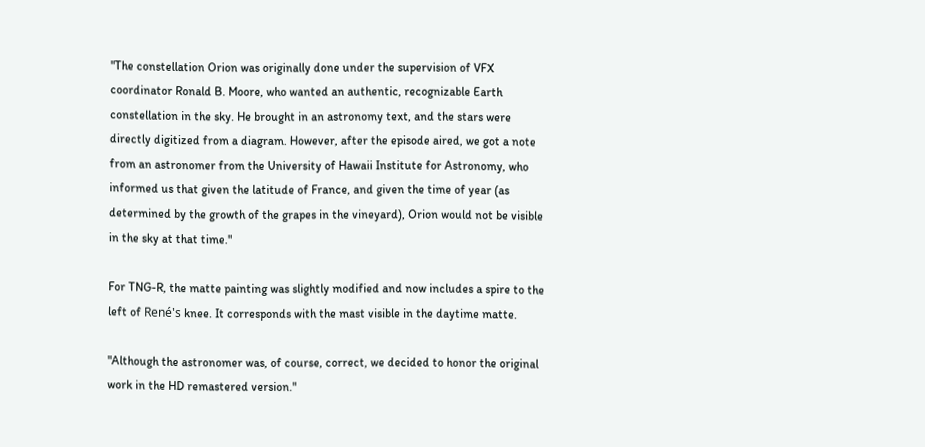"The constellation Orion was originally done under the supervision of VFX coordinator Ronald B. Moore, who wanted an authentic, recognizable Earth constellation in the sky. He brought in an astronomy text, and the stars were directly digitized from a diagram. However, after the episode aired, we got a note from an astronomer from the University of Hawaii Institute for Astronomy, who informed us that given the latitude of France, and given the time of year (as determined by the growth of the grapes in the vineyard), Orion would not be visible in the sky at that time."

For TNG-R, the matte painting was slightly modified and now includes a spire to the left of René's knee. It corresponds with the mast visible in the daytime matte.

"Although the astronomer was, of course, correct, we decided to honor the original work in the HD remastered version."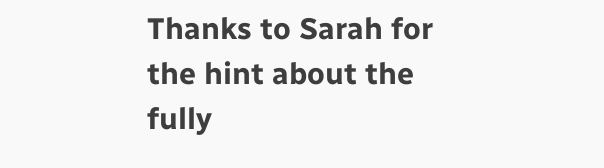Thanks to Sarah for the hint about the fully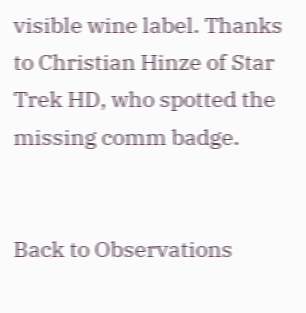visible wine label. Thanks to Christian Hinze of Star Trek HD, who spotted the missing comm badge.


Back to Observations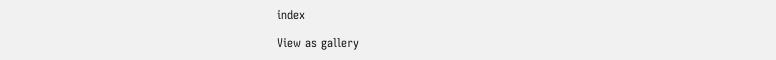index

View as gallery